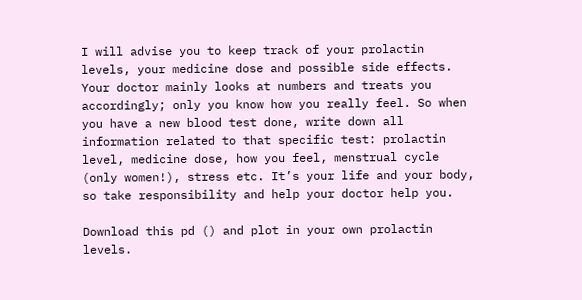I will advise you to keep track of your prolactin levels, your medicine dose and possible side effects. Your doctor mainly looks at numbers and treats you accordingly; only you know how you really feel. So when you have a new blood test done, write down all information related to that specific test: prolactin level, medicine dose, how you feel, menstrual cycle (only women!), stress etc. It’s your life and your body, so take responsibility and help your doctor help you.

Download this pd () and plot in your own prolactin levels.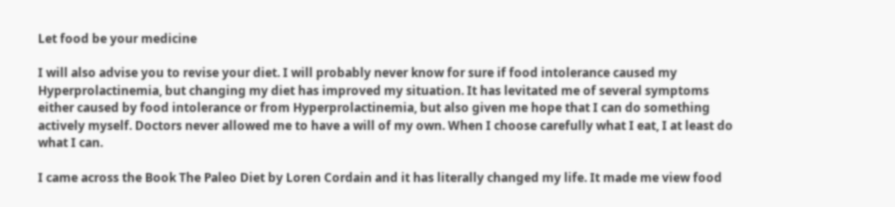Let food be your medicine

I will also advise you to revise your diet. I will probably never know for sure if food intolerance caused my Hyperprolactinemia, but changing my diet has improved my situation. It has levitated me of several symptoms either caused by food intolerance or from Hyperprolactinemia, but also given me hope that I can do something actively myself. Doctors never allowed me to have a will of my own. When I choose carefully what I eat, I at least do what I can.

I came across the Book The Paleo Diet by Loren Cordain and it has literally changed my life. It made me view food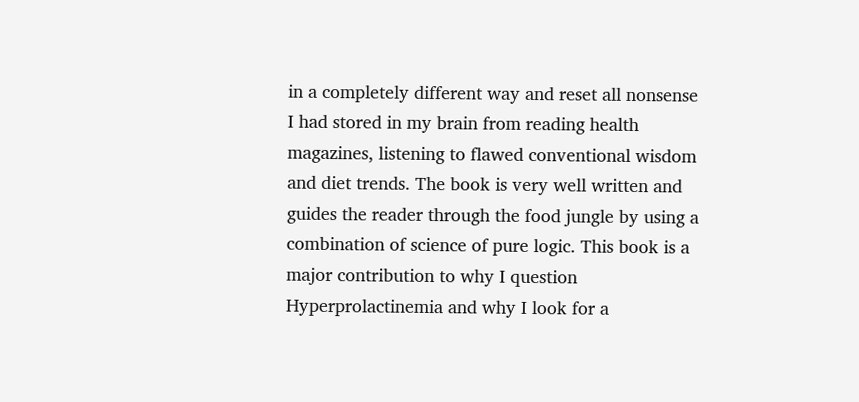in a completely different way and reset all nonsense I had stored in my brain from reading health magazines, listening to flawed conventional wisdom and diet trends. The book is very well written and guides the reader through the food jungle by using a combination of science of pure logic. This book is a major contribution to why I question Hyperprolactinemia and why I look for a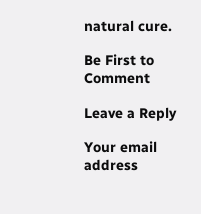natural cure.

Be First to Comment

Leave a Reply

Your email address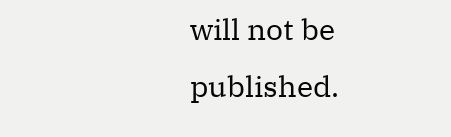will not be published.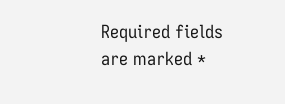Required fields are marked *